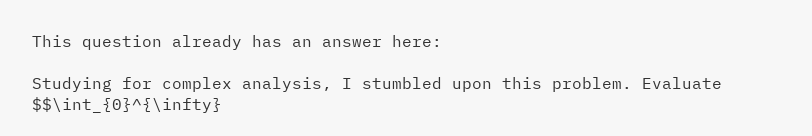This question already has an answer here:

Studying for complex analysis, I stumbled upon this problem. Evaluate $$\int_{0}^{\infty}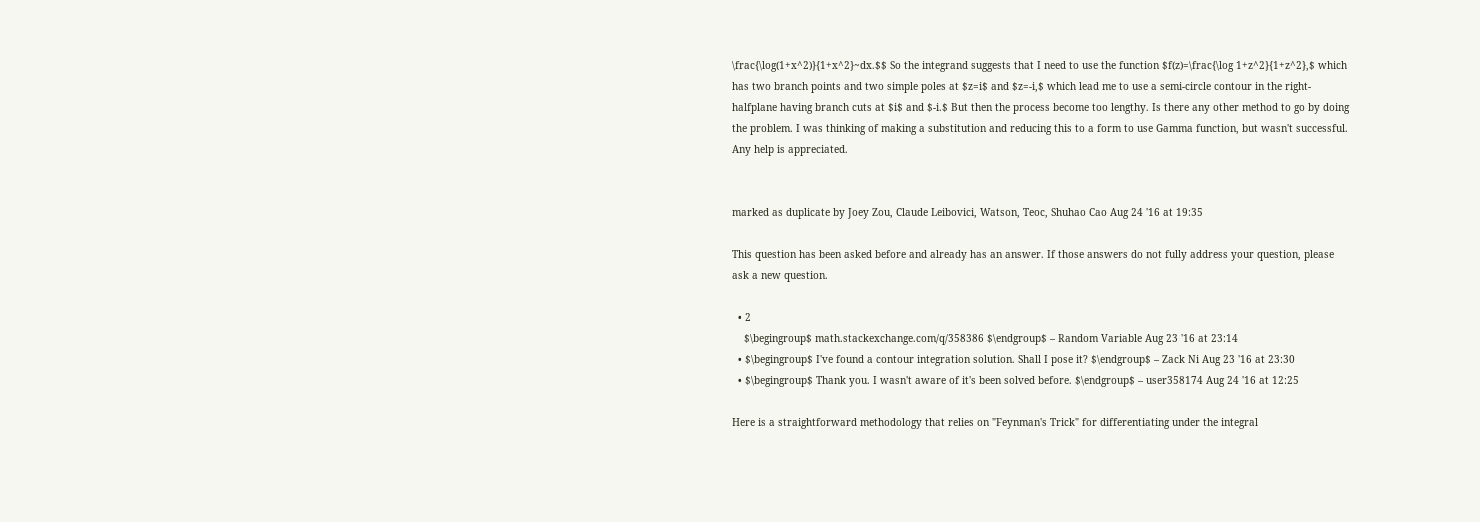\frac{\log(1+x^2)}{1+x^2}~dx.$$ So the integrand suggests that I need to use the function $f(z)=\frac{\log 1+z^2}{1+z^2},$ which has two branch points and two simple poles at $z=i$ and $z=-i,$ which lead me to use a semi-circle contour in the right-halfplane having branch cuts at $i$ and $-i.$ But then the process become too lengthy. Is there any other method to go by doing the problem. I was thinking of making a substitution and reducing this to a form to use Gamma function, but wasn't successful. Any help is appreciated.


marked as duplicate by Joey Zou, Claude Leibovici, Watson, Teoc, Shuhao Cao Aug 24 '16 at 19:35

This question has been asked before and already has an answer. If those answers do not fully address your question, please ask a new question.

  • 2
    $\begingroup$ math.stackexchange.com/q/358386 $\endgroup$ – Random Variable Aug 23 '16 at 23:14
  • $\begingroup$ I've found a contour integration solution. Shall I pose it? $\endgroup$ – Zack Ni Aug 23 '16 at 23:30
  • $\begingroup$ Thank you. I wasn't aware of it's been solved before. $\endgroup$ – user358174 Aug 24 '16 at 12:25

Here is a straightforward methodology that relies on "Feynman's Trick" for differentiating under the integral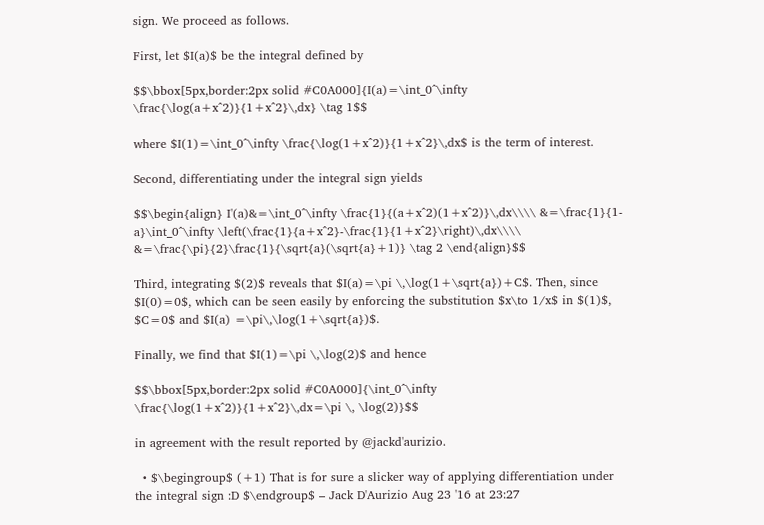sign. We proceed as follows.

First, let $I(a)$ be the integral defined by

$$\bbox[5px,border:2px solid #C0A000]{I(a)=\int_0^\infty \frac{\log(a+x^2)}{1+x^2}\,dx} \tag 1$$

where $I(1)=\int_0^\infty \frac{\log(1+x^2)}{1+x^2}\,dx$ is the term of interest.

Second, differentiating under the integral sign yields

$$\begin{align} I'(a)&=\int_0^\infty \frac{1}{(a+x^2)(1+x^2)}\,dx\\\\ &=\frac{1}{1-a}\int_0^\infty \left(\frac{1}{a+x^2}-\frac{1}{1+x^2}\right)\,dx\\\\ &=\frac{\pi}{2}\frac{1}{\sqrt{a}(\sqrt{a}+1)} \tag 2 \end{align}$$

Third, integrating $(2)$ reveals that $I(a)=\pi \,\log(1+\sqrt{a})+C$. Then, since $I(0)=0$, which can be seen easily by enforcing the substitution $x\to 1/x$ in $(1)$, $C=0$ and $I(a) =\pi\,\log(1+\sqrt{a})$.

Finally, we find that $I(1)=\pi \,\log(2)$ and hence

$$\bbox[5px,border:2px solid #C0A000]{\int_0^\infty \frac{\log(1+x^2)}{1+x^2}\,dx=\pi \, \log(2)}$$

in agreement with the result reported by @jackd'aurizio.

  • $\begingroup$ (+1) That is for sure a slicker way of applying differentiation under the integral sign :D $\endgroup$ – Jack D'Aurizio Aug 23 '16 at 23:27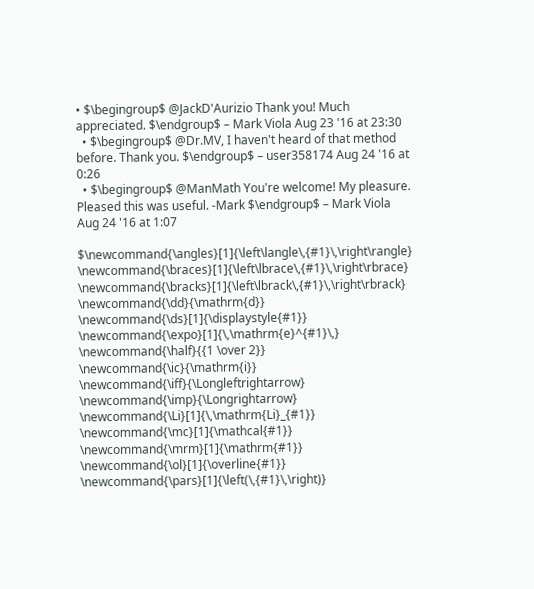• $\begingroup$ @JackD'Aurizio Thank you! Much appreciated. $\endgroup$ – Mark Viola Aug 23 '16 at 23:30
  • $\begingroup$ @Dr.MV, I haven't heard of that method before. Thank you. $\endgroup$ – user358174 Aug 24 '16 at 0:26
  • $\begingroup$ @ManMath You're welcome! My pleasure. Pleased this was useful. -Mark $\endgroup$ – Mark Viola Aug 24 '16 at 1:07

$\newcommand{\angles}[1]{\left\langle\,{#1}\,\right\rangle} \newcommand{\braces}[1]{\left\lbrace\,{#1}\,\right\rbrace} \newcommand{\bracks}[1]{\left\lbrack\,{#1}\,\right\rbrack} \newcommand{\dd}{\mathrm{d}} \newcommand{\ds}[1]{\displaystyle{#1}} \newcommand{\expo}[1]{\,\mathrm{e}^{#1}\,} \newcommand{\half}{{1 \over 2}} \newcommand{\ic}{\mathrm{i}} \newcommand{\iff}{\Longleftrightarrow} \newcommand{\imp}{\Longrightarrow} \newcommand{\Li}[1]{\,\mathrm{Li}_{#1}} \newcommand{\mc}[1]{\mathcal{#1}} \newcommand{\mrm}[1]{\mathrm{#1}} \newcommand{\ol}[1]{\overline{#1}} \newcommand{\pars}[1]{\left(\,{#1}\,\right)}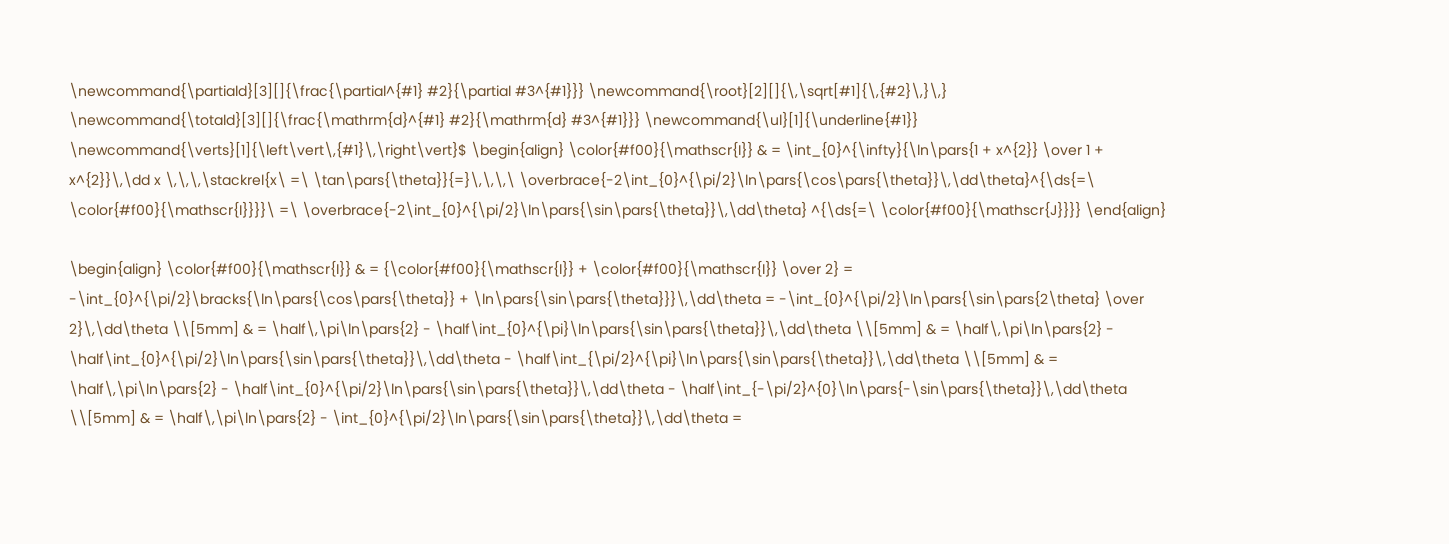\newcommand{\partiald}[3][]{\frac{\partial^{#1} #2}{\partial #3^{#1}}} \newcommand{\root}[2][]{\,\sqrt[#1]{\,{#2}\,}\,} \newcommand{\totald}[3][]{\frac{\mathrm{d}^{#1} #2}{\mathrm{d} #3^{#1}}} \newcommand{\ul}[1]{\underline{#1}} \newcommand{\verts}[1]{\left\vert\,{#1}\,\right\vert}$ \begin{align} \color{#f00}{\mathscr{I}} & = \int_{0}^{\infty}{\ln\pars{1 + x^{2}} \over 1 + x^{2}}\,\dd x \,\,\,\stackrel{x\ =\ \tan\pars{\theta}}{=}\,\,\,\ \overbrace{-2\int_{0}^{\pi/2}\ln\pars{\cos\pars{\theta}}\,\dd\theta}^{\ds{=\ \color{#f00}{\mathscr{I}}}}\ =\ \overbrace{-2\int_{0}^{\pi/2}\ln\pars{\sin\pars{\theta}}\,\dd\theta} ^{\ds{=\ \color{#f00}{\mathscr{J}}}} \end{align}

\begin{align} \color{#f00}{\mathscr{I}} & = {\color{#f00}{\mathscr{I}} + \color{#f00}{\mathscr{I}} \over 2} = -\int_{0}^{\pi/2}\bracks{\ln\pars{\cos\pars{\theta}} + \ln\pars{\sin\pars{\theta}}}\,\dd\theta = -\int_{0}^{\pi/2}\ln\pars{\sin\pars{2\theta} \over 2}\,\dd\theta \\[5mm] & = \half\,\pi\ln\pars{2} - \half\int_{0}^{\pi}\ln\pars{\sin\pars{\theta}}\,\dd\theta \\[5mm] & = \half\,\pi\ln\pars{2} - \half\int_{0}^{\pi/2}\ln\pars{\sin\pars{\theta}}\,\dd\theta - \half\int_{\pi/2}^{\pi}\ln\pars{\sin\pars{\theta}}\,\dd\theta \\[5mm] & = \half\,\pi\ln\pars{2} - \half\int_{0}^{\pi/2}\ln\pars{\sin\pars{\theta}}\,\dd\theta - \half\int_{-\pi/2}^{0}\ln\pars{-\sin\pars{\theta}}\,\dd\theta \\[5mm] & = \half\,\pi\ln\pars{2} - \int_{0}^{\pi/2}\ln\pars{\sin\pars{\theta}}\,\dd\theta =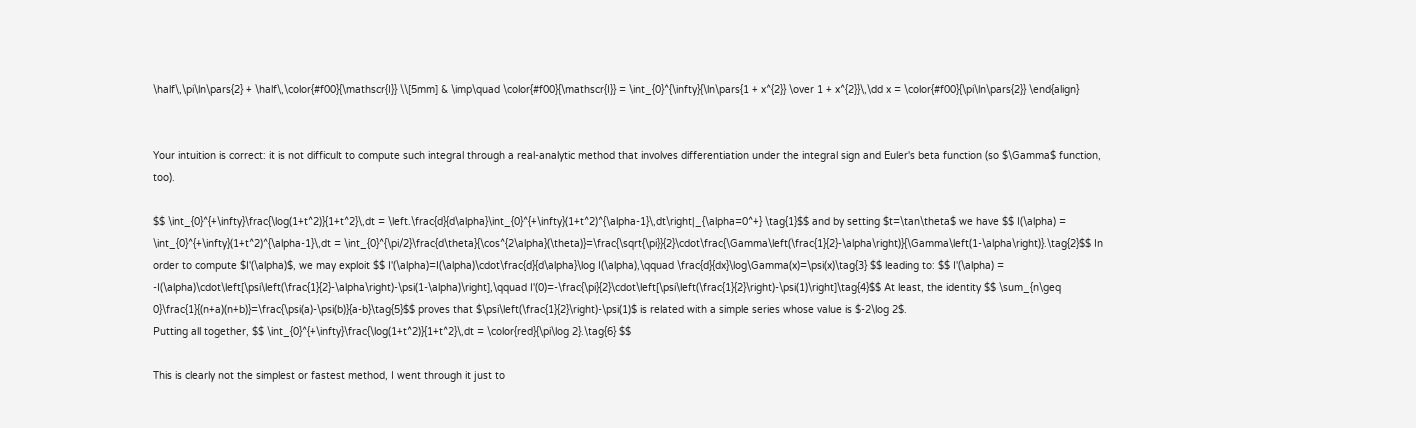\half\,\pi\ln\pars{2} + \half\,\color{#f00}{\mathscr{I}} \\[5mm] & \imp\quad \color{#f00}{\mathscr{I}} = \int_{0}^{\infty}{\ln\pars{1 + x^{2}} \over 1 + x^{2}}\,\dd x = \color{#f00}{\pi\ln\pars{2}} \end{align}


Your intuition is correct: it is not difficult to compute such integral through a real-analytic method that involves differentiation under the integral sign and Euler's beta function (so $\Gamma$ function, too).

$$ \int_{0}^{+\infty}\frac{\log(1+t^2)}{1+t^2}\,dt = \left.\frac{d}{d\alpha}\int_{0}^{+\infty}(1+t^2)^{\alpha-1}\,dt\right|_{\alpha=0^+} \tag{1}$$ and by setting $t=\tan\theta$ we have $$ I(\alpha) = \int_{0}^{+\infty}(1+t^2)^{\alpha-1}\,dt = \int_{0}^{\pi/2}\frac{d\theta}{\cos^{2\alpha}(\theta)}=\frac{\sqrt{\pi}}{2}\cdot\frac{\Gamma\left(\frac{1}{2}-\alpha\right)}{\Gamma\left(1-\alpha\right)}.\tag{2}$$ In order to compute $I'(\alpha)$, we may exploit $$ I'(\alpha)=I(\alpha)\cdot\frac{d}{d\alpha}\log I(\alpha),\qquad \frac{d}{dx}\log\Gamma(x)=\psi(x)\tag{3} $$ leading to: $$ I'(\alpha) = -I(\alpha)\cdot\left[\psi\left(\frac{1}{2}-\alpha\right)-\psi(1-\alpha)\right],\qquad I'(0)=-\frac{\pi}{2}\cdot\left[\psi\left(\frac{1}{2}\right)-\psi(1)\right]\tag{4}$$ At least, the identity $$ \sum_{n\geq 0}\frac{1}{(n+a)(n+b)}=\frac{\psi(a)-\psi(b)}{a-b}\tag{5}$$ proves that $\psi\left(\frac{1}{2}\right)-\psi(1)$ is related with a simple series whose value is $-2\log 2$.
Putting all together, $$ \int_{0}^{+\infty}\frac{\log(1+t^2)}{1+t^2}\,dt = \color{red}{\pi\log 2}.\tag{6} $$

This is clearly not the simplest or fastest method, I went through it just to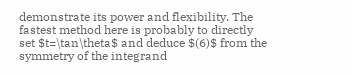demonstrate its power and flexibility. The fastest method here is probably to directly set $t=\tan\theta$ and deduce $(6)$ from the symmetry of the integrand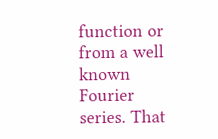function or from a well known Fourier series. That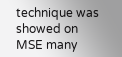technique was showed on MSE many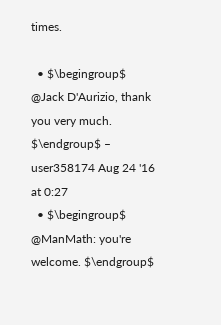times.

  • $\begingroup$ @Jack D'Aurizio, thank you very much. $\endgroup$ – user358174 Aug 24 '16 at 0:27
  • $\begingroup$ @ManMath: you're welcome. $\endgroup$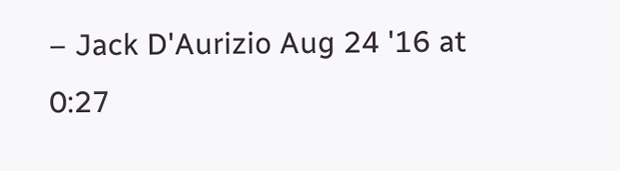– Jack D'Aurizio Aug 24 '16 at 0:27